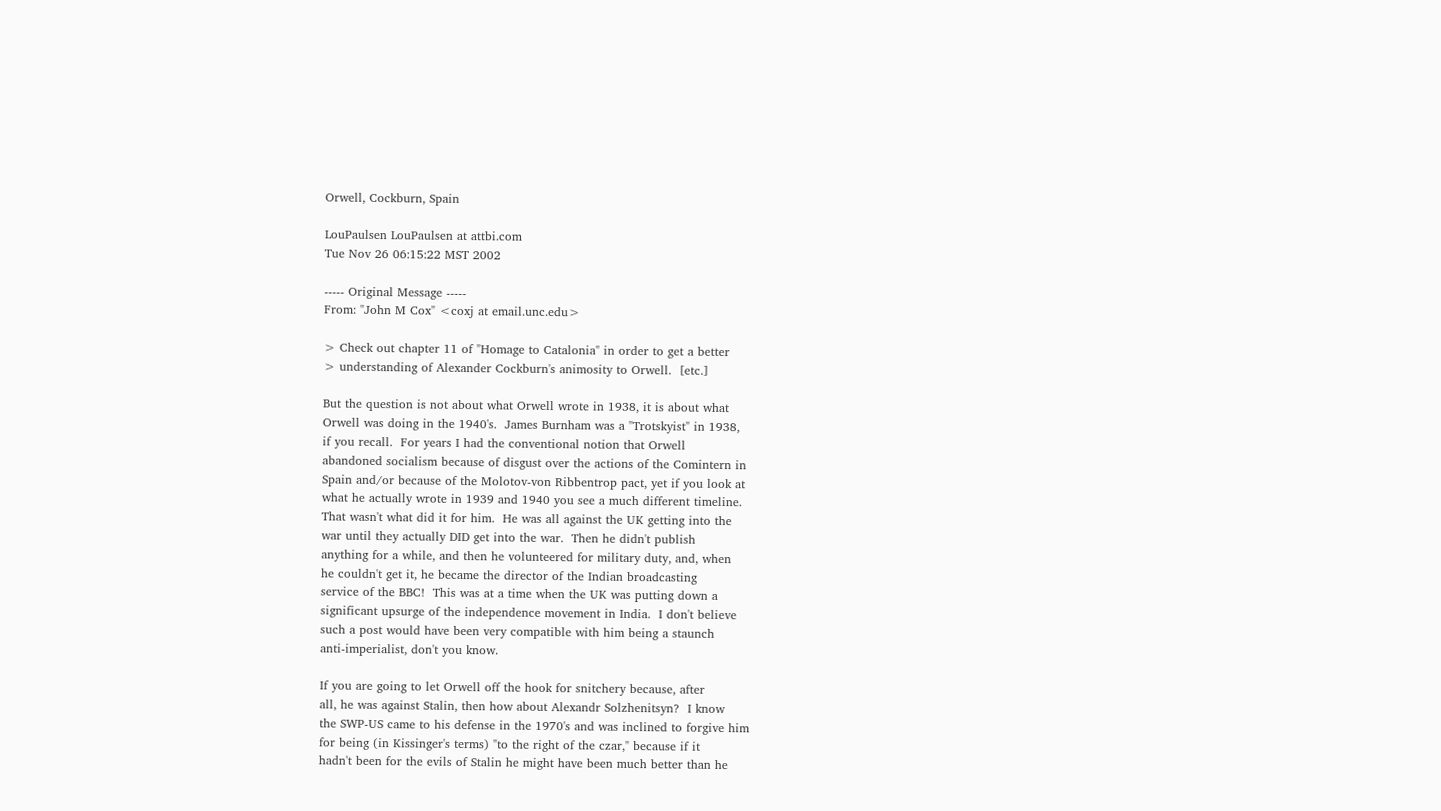Orwell, Cockburn, Spain

LouPaulsen LouPaulsen at attbi.com
Tue Nov 26 06:15:22 MST 2002

----- Original Message -----
From: "John M Cox" <coxj at email.unc.edu>

> Check out chapter 11 of "Homage to Catalonia" in order to get a better
> understanding of Alexander Cockburn's animosity to Orwell.  [etc.]

But the question is not about what Orwell wrote in 1938, it is about what
Orwell was doing in the 1940's.  James Burnham was a "Trotskyist" in 1938,
if you recall.  For years I had the conventional notion that Orwell
abandoned socialism because of disgust over the actions of the Comintern in
Spain and/or because of the Molotov-von Ribbentrop pact, yet if you look at
what he actually wrote in 1939 and 1940 you see a much different timeline.
That wasn't what did it for him.  He was all against the UK getting into the
war until they actually DID get into the war.  Then he didn't publish
anything for a while, and then he volunteered for military duty, and, when
he couldn't get it, he became the director of the Indian broadcasting
service of the BBC!  This was at a time when the UK was putting down a
significant upsurge of the independence movement in India.  I don't believe
such a post would have been very compatible with him being a staunch
anti-imperialist, don't you know.

If you are going to let Orwell off the hook for snitchery because, after
all, he was against Stalin, then how about Alexandr Solzhenitsyn?  I know
the SWP-US came to his defense in the 1970's and was inclined to forgive him
for being (in Kissinger's terms) "to the right of the czar," because if it
hadn't been for the evils of Stalin he might have been much better than he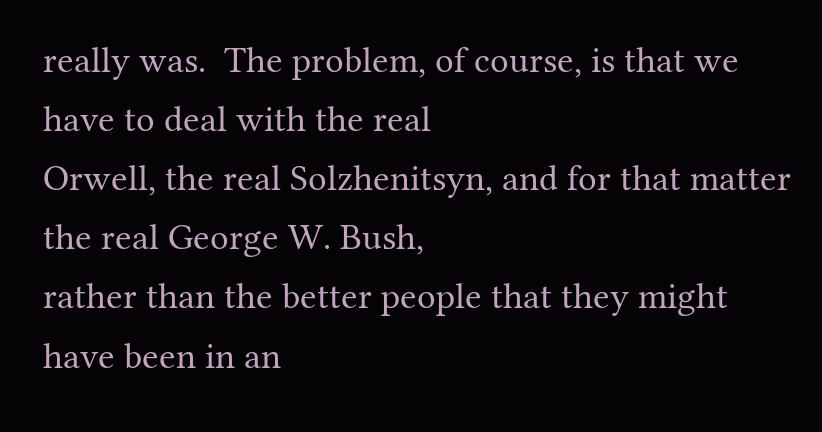really was.  The problem, of course, is that we have to deal with the real
Orwell, the real Solzhenitsyn, and for that matter the real George W. Bush,
rather than the better people that they might have been in an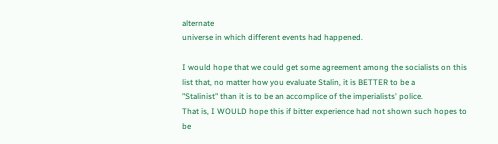alternate
universe in which different events had happened.

I would hope that we could get some agreement among the socialists on this
list that, no matter how you evaluate Stalin, it is BETTER to be a
"Stalinist" than it is to be an accomplice of the imperialists' police.
That is, I WOULD hope this if bitter experience had not shown such hopes to
be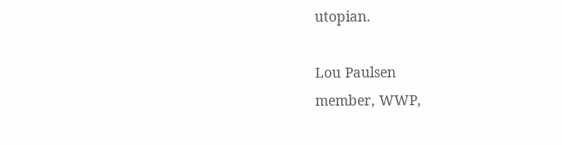utopian.

Lou Paulsen
member, WWP,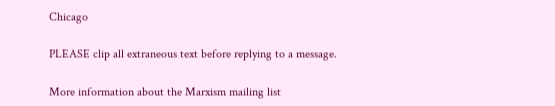Chicago

PLEASE clip all extraneous text before replying to a message.

More information about the Marxism mailing list